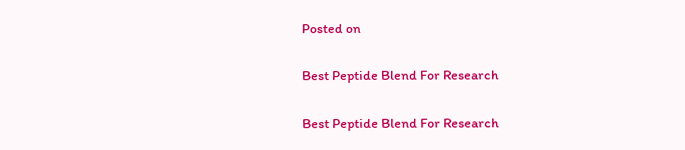Posted on

Best Peptide Blend For Research

Best Peptide Blend For Research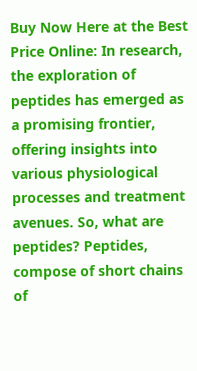Buy Now Here at the Best Price Online: In research, the exploration of peptides has emerged as a promising frontier, offering insights into various physiological processes and treatment avenues. So, what are peptides? Peptides, compose of short chains of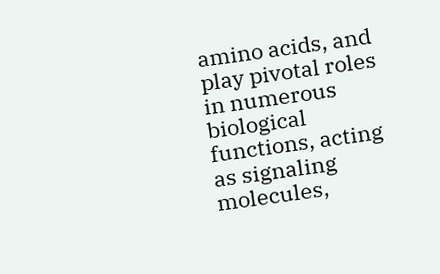amino acids, and play pivotal roles in numerous biological functions, acting as signaling molecules,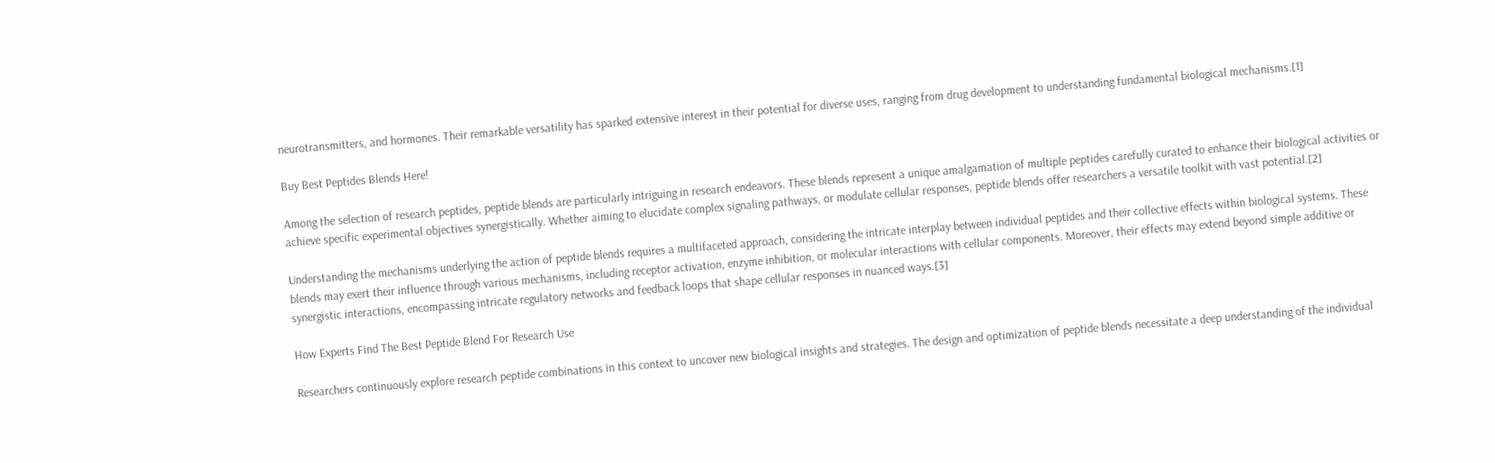neurotransmitters, and hormones. Their remarkable versatility has sparked extensive interest in their potential for diverse uses, ranging from drug development to understanding fundamental biological mechanisms.[1]

Buy Best Peptides Blends Here!

Among the selection of research peptides, peptide blends are particularly intriguing in research endeavors. These blends represent a unique amalgamation of multiple peptides carefully curated to enhance their biological activities or achieve specific experimental objectives synergistically. Whether aiming to elucidate complex signaling pathways, or modulate cellular responses, peptide blends offer researchers a versatile toolkit with vast potential.[2]

Understanding the mechanisms underlying the action of peptide blends requires a multifaceted approach, considering the intricate interplay between individual peptides and their collective effects within biological systems. These blends may exert their influence through various mechanisms, including receptor activation, enzyme inhibition, or molecular interactions with cellular components. Moreover, their effects may extend beyond simple additive or synergistic interactions, encompassing intricate regulatory networks and feedback loops that shape cellular responses in nuanced ways.[3]

How Experts Find The Best Peptide Blend For Research Use

Researchers continuously explore research peptide combinations in this context to uncover new biological insights and strategies. The design and optimization of peptide blends necessitate a deep understanding of the individual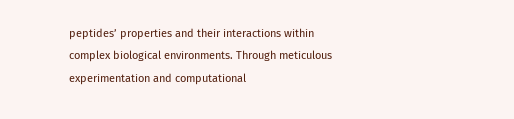peptides’ properties and their interactions within complex biological environments. Through meticulous experimentation and computational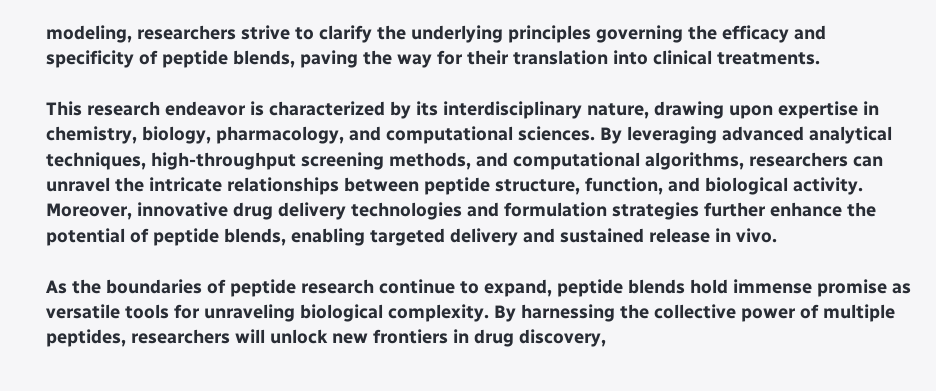modeling, researchers strive to clarify the underlying principles governing the efficacy and specificity of peptide blends, paving the way for their translation into clinical treatments.

This research endeavor is characterized by its interdisciplinary nature, drawing upon expertise in chemistry, biology, pharmacology, and computational sciences. By leveraging advanced analytical techniques, high-throughput screening methods, and computational algorithms, researchers can unravel the intricate relationships between peptide structure, function, and biological activity. Moreover, innovative drug delivery technologies and formulation strategies further enhance the potential of peptide blends, enabling targeted delivery and sustained release in vivo.

As the boundaries of peptide research continue to expand, peptide blends hold immense promise as versatile tools for unraveling biological complexity. By harnessing the collective power of multiple peptides, researchers will unlock new frontiers in drug discovery,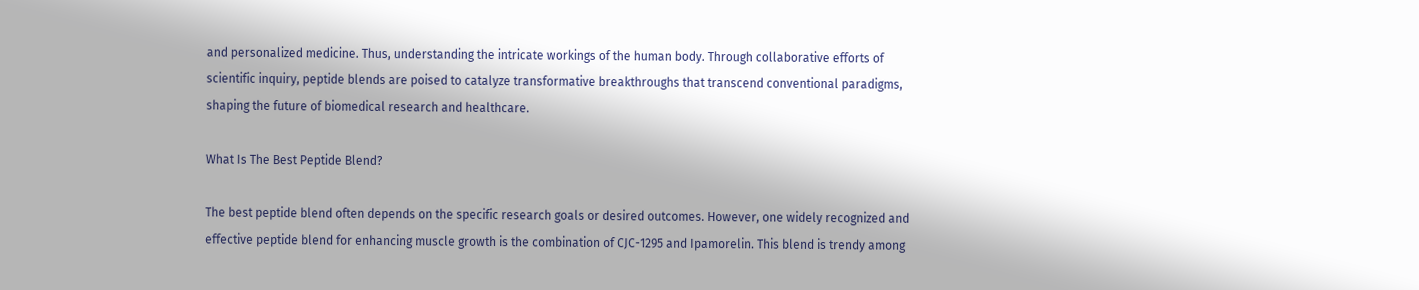and personalized medicine. Thus, understanding the intricate workings of the human body. Through collaborative efforts of scientific inquiry, peptide blends are poised to catalyze transformative breakthroughs that transcend conventional paradigms, shaping the future of biomedical research and healthcare.

What Is The Best Peptide Blend?

The best peptide blend often depends on the specific research goals or desired outcomes. However, one widely recognized and effective peptide blend for enhancing muscle growth is the combination of CJC-1295 and Ipamorelin. This blend is trendy among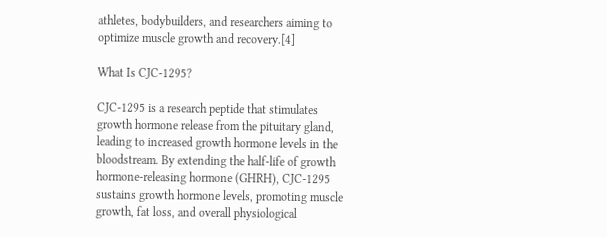athletes, bodybuilders, and researchers aiming to optimize muscle growth and recovery.[4]

What Is CJC-1295?

CJC-1295 is a research peptide that stimulates growth hormone release from the pituitary gland, leading to increased growth hormone levels in the bloodstream. By extending the half-life of growth hormone-releasing hormone (GHRH), CJC-1295 sustains growth hormone levels, promoting muscle growth, fat loss, and overall physiological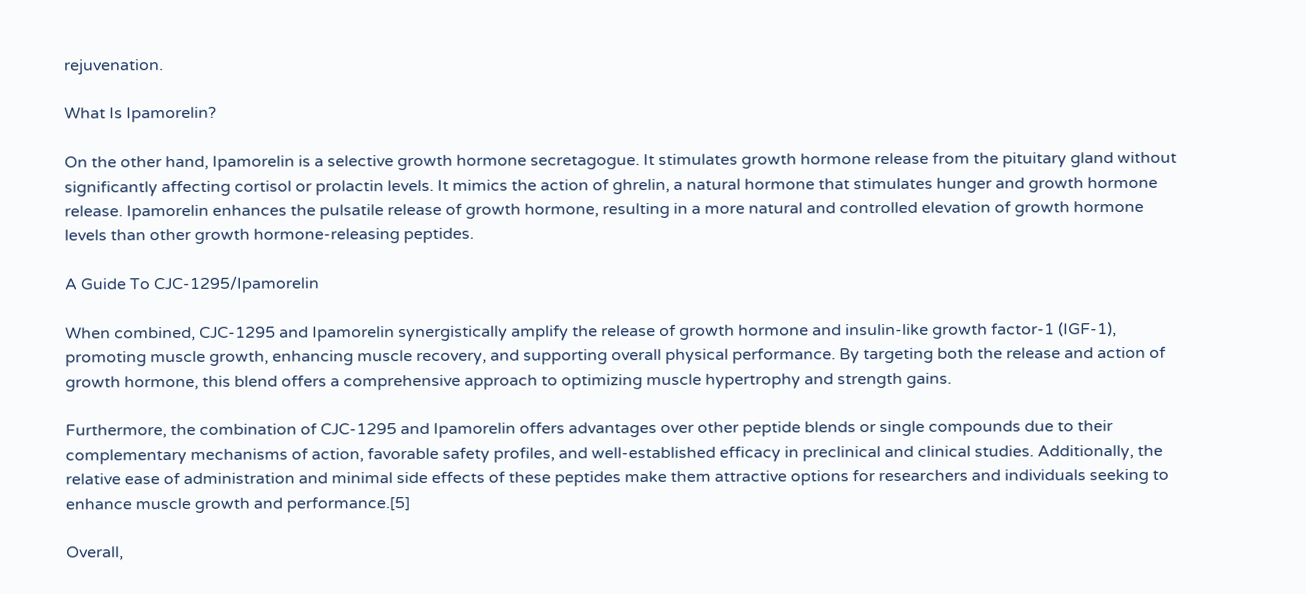rejuvenation.

What Is Ipamorelin?

On the other hand, Ipamorelin is a selective growth hormone secretagogue. It stimulates growth hormone release from the pituitary gland without significantly affecting cortisol or prolactin levels. It mimics the action of ghrelin, a natural hormone that stimulates hunger and growth hormone release. Ipamorelin enhances the pulsatile release of growth hormone, resulting in a more natural and controlled elevation of growth hormone levels than other growth hormone-releasing peptides.

A Guide To CJC-1295/Ipamorelin

When combined, CJC-1295 and Ipamorelin synergistically amplify the release of growth hormone and insulin-like growth factor-1 (IGF-1), promoting muscle growth, enhancing muscle recovery, and supporting overall physical performance. By targeting both the release and action of growth hormone, this blend offers a comprehensive approach to optimizing muscle hypertrophy and strength gains.

Furthermore, the combination of CJC-1295 and Ipamorelin offers advantages over other peptide blends or single compounds due to their complementary mechanisms of action, favorable safety profiles, and well-established efficacy in preclinical and clinical studies. Additionally, the relative ease of administration and minimal side effects of these peptides make them attractive options for researchers and individuals seeking to enhance muscle growth and performance.[5]

Overall,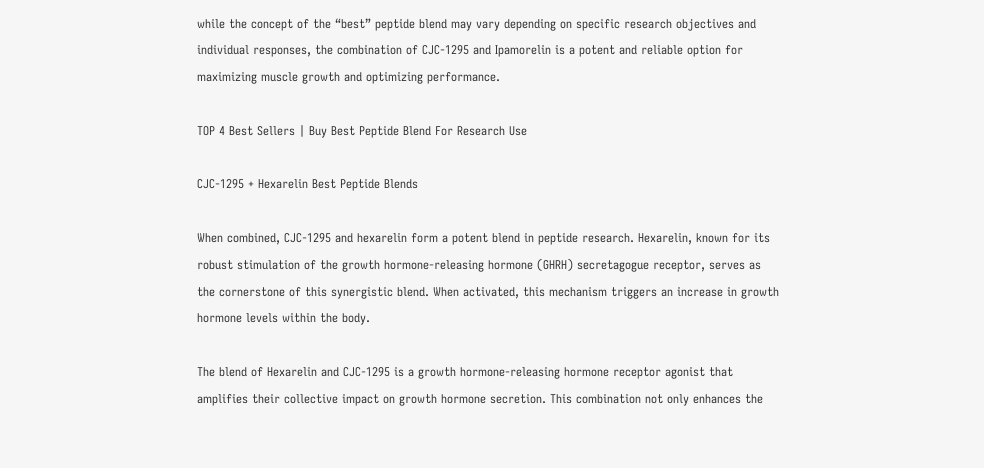while the concept of the “best” peptide blend may vary depending on specific research objectives and individual responses, the combination of CJC-1295 and Ipamorelin is a potent and reliable option for maximizing muscle growth and optimizing performance.

TOP 4 Best Sellers | Buy Best Peptide Blend For Research Use

CJC-1295 + Hexarelin Best Peptide Blends

When combined, CJC-1295 and hexarelin form a potent blend in peptide research. Hexarelin, known for its robust stimulation of the growth hormone-releasing hormone (GHRH) secretagogue receptor, serves as the cornerstone of this synergistic blend. When activated, this mechanism triggers an increase in growth hormone levels within the body.

The blend of Hexarelin and CJC-1295 is a growth hormone-releasing hormone receptor agonist that amplifies their collective impact on growth hormone secretion. This combination not only enhances the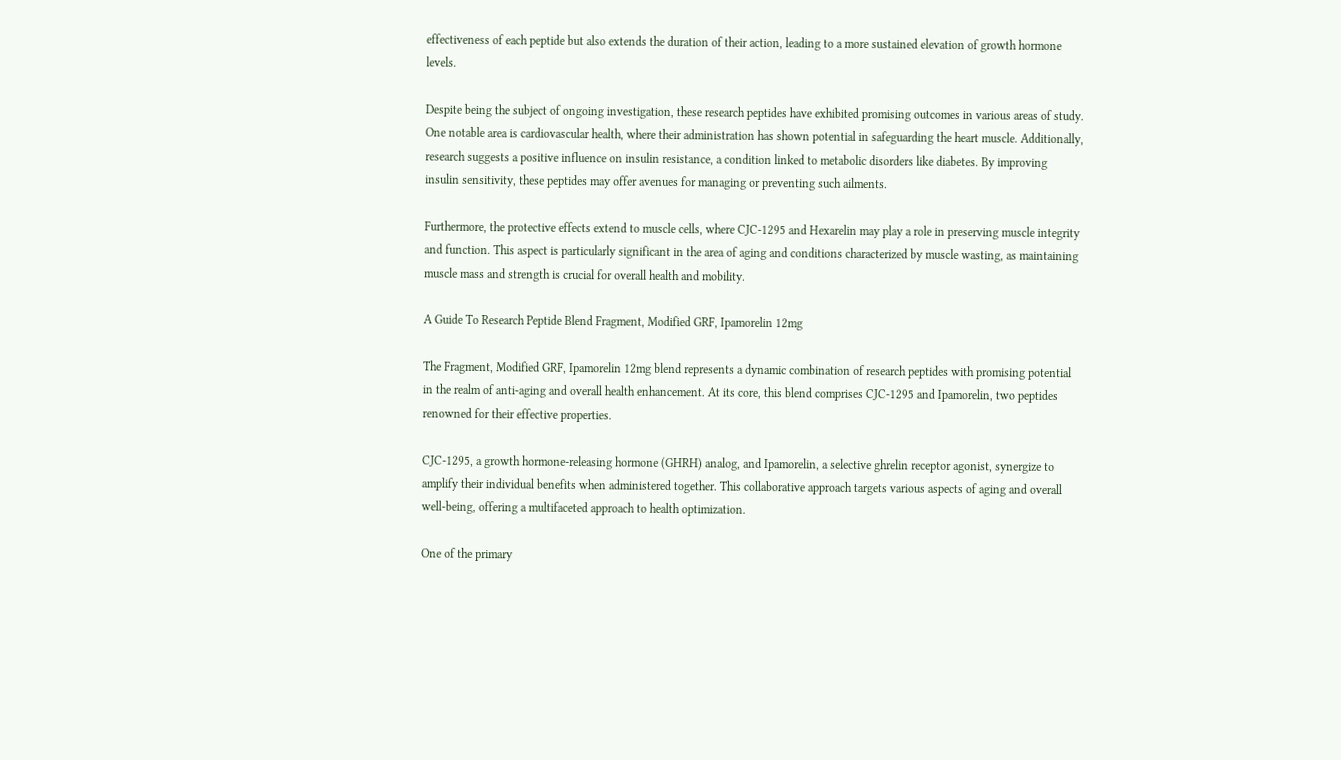effectiveness of each peptide but also extends the duration of their action, leading to a more sustained elevation of growth hormone levels.

Despite being the subject of ongoing investigation, these research peptides have exhibited promising outcomes in various areas of study. One notable area is cardiovascular health, where their administration has shown potential in safeguarding the heart muscle. Additionally, research suggests a positive influence on insulin resistance, a condition linked to metabolic disorders like diabetes. By improving insulin sensitivity, these peptides may offer avenues for managing or preventing such ailments.

Furthermore, the protective effects extend to muscle cells, where CJC-1295 and Hexarelin may play a role in preserving muscle integrity and function. This aspect is particularly significant in the area of aging and conditions characterized by muscle wasting, as maintaining muscle mass and strength is crucial for overall health and mobility.

A Guide To Research Peptide Blend Fragment, Modified GRF, Ipamorelin 12mg

The Fragment, Modified GRF, Ipamorelin 12mg blend represents a dynamic combination of research peptides with promising potential in the realm of anti-aging and overall health enhancement. At its core, this blend comprises CJC-1295 and Ipamorelin, two peptides renowned for their effective properties.

CJC-1295, a growth hormone-releasing hormone (GHRH) analog, and Ipamorelin, a selective ghrelin receptor agonist, synergize to amplify their individual benefits when administered together. This collaborative approach targets various aspects of aging and overall well-being, offering a multifaceted approach to health optimization.

One of the primary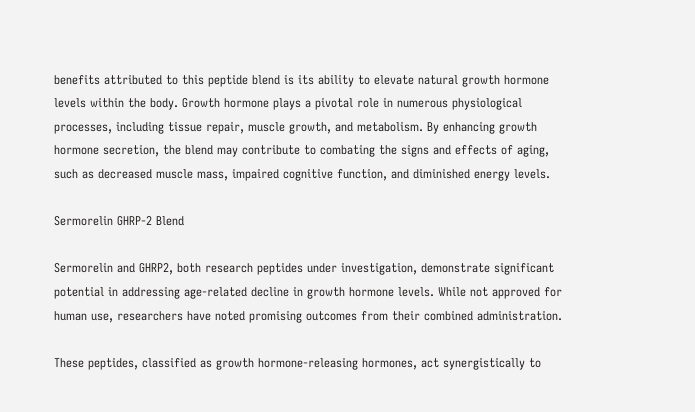benefits attributed to this peptide blend is its ability to elevate natural growth hormone levels within the body. Growth hormone plays a pivotal role in numerous physiological processes, including tissue repair, muscle growth, and metabolism. By enhancing growth hormone secretion, the blend may contribute to combating the signs and effects of aging, such as decreased muscle mass, impaired cognitive function, and diminished energy levels.

Sermorelin GHRP-2 Blend

Sermorelin and GHRP2, both research peptides under investigation, demonstrate significant potential in addressing age-related decline in growth hormone levels. While not approved for human use, researchers have noted promising outcomes from their combined administration.

These peptides, classified as growth hormone-releasing hormones, act synergistically to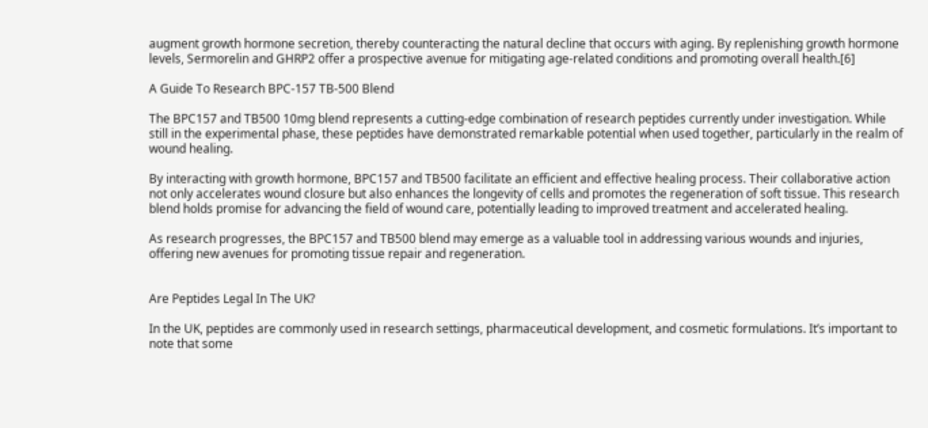augment growth hormone secretion, thereby counteracting the natural decline that occurs with aging. By replenishing growth hormone levels, Sermorelin and GHRP2 offer a prospective avenue for mitigating age-related conditions and promoting overall health.[6]

A Guide To Research BPC-157 TB-500 Blend

The BPC157 and TB500 10mg blend represents a cutting-edge combination of research peptides currently under investigation. While still in the experimental phase, these peptides have demonstrated remarkable potential when used together, particularly in the realm of wound healing.

By interacting with growth hormone, BPC157 and TB500 facilitate an efficient and effective healing process. Their collaborative action not only accelerates wound closure but also enhances the longevity of cells and promotes the regeneration of soft tissue. This research blend holds promise for advancing the field of wound care, potentially leading to improved treatment and accelerated healing.

As research progresses, the BPC157 and TB500 blend may emerge as a valuable tool in addressing various wounds and injuries, offering new avenues for promoting tissue repair and regeneration.


Are Peptides Legal In The UK?

In the UK, peptides are commonly used in research settings, pharmaceutical development, and cosmetic formulations. It’s important to note that some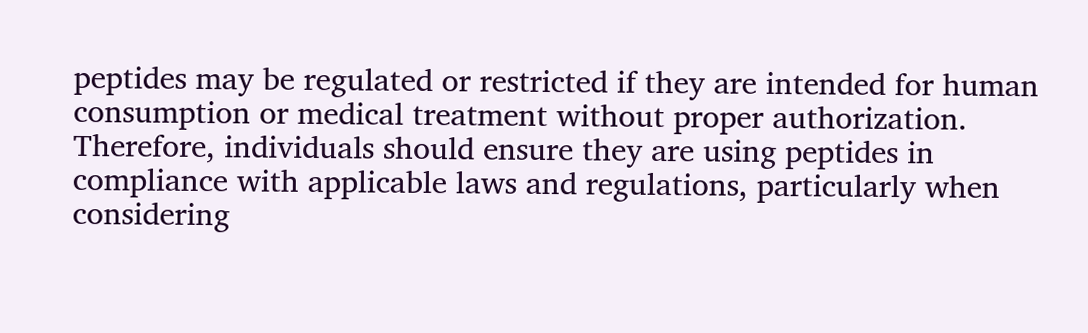peptides may be regulated or restricted if they are intended for human consumption or medical treatment without proper authorization. Therefore, individuals should ensure they are using peptides in compliance with applicable laws and regulations, particularly when considering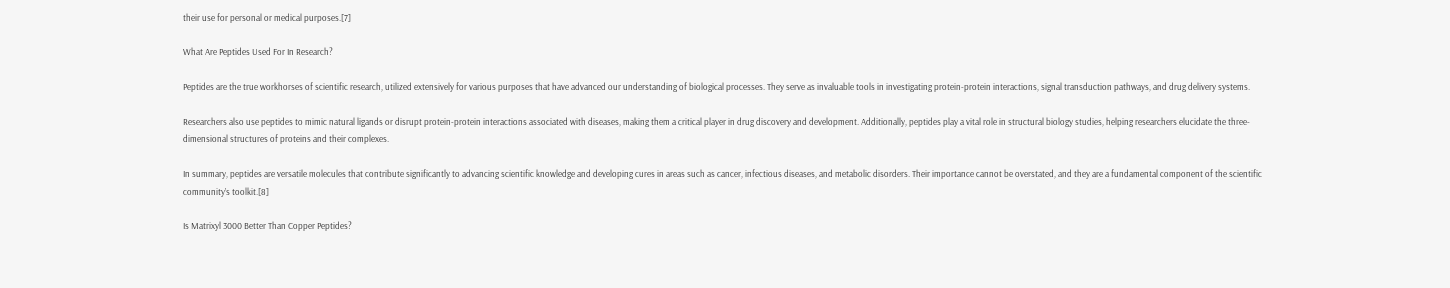their use for personal or medical purposes.[7]

What Are Peptides Used For In Research?

Peptides are the true workhorses of scientific research, utilized extensively for various purposes that have advanced our understanding of biological processes. They serve as invaluable tools in investigating protein-protein interactions, signal transduction pathways, and drug delivery systems.

Researchers also use peptides to mimic natural ligands or disrupt protein-protein interactions associated with diseases, making them a critical player in drug discovery and development. Additionally, peptides play a vital role in structural biology studies, helping researchers elucidate the three-dimensional structures of proteins and their complexes.

In summary, peptides are versatile molecules that contribute significantly to advancing scientific knowledge and developing cures in areas such as cancer, infectious diseases, and metabolic disorders. Their importance cannot be overstated, and they are a fundamental component of the scientific community’s toolkit.[8]

Is Matrixyl 3000 Better Than Copper Peptides?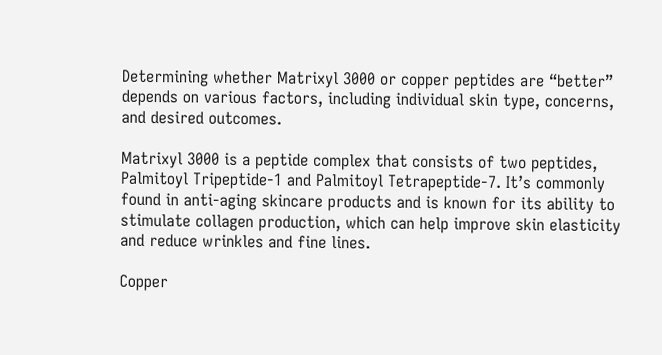Determining whether Matrixyl 3000 or copper peptides are “better” depends on various factors, including individual skin type, concerns, and desired outcomes.

Matrixyl 3000 is a peptide complex that consists of two peptides, Palmitoyl Tripeptide-1 and Palmitoyl Tetrapeptide-7. It’s commonly found in anti-aging skincare products and is known for its ability to stimulate collagen production, which can help improve skin elasticity and reduce wrinkles and fine lines.

Copper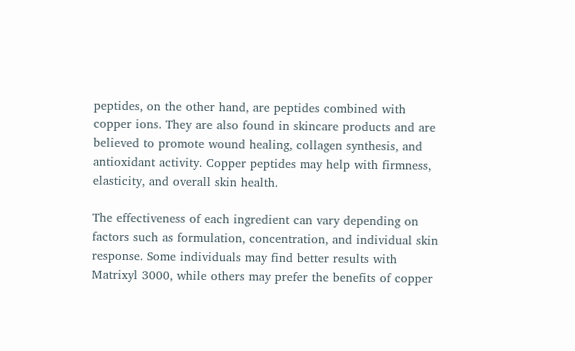peptides, on the other hand, are peptides combined with copper ions. They are also found in skincare products and are believed to promote wound healing, collagen synthesis, and antioxidant activity. Copper peptides may help with firmness, elasticity, and overall skin health.

The effectiveness of each ingredient can vary depending on factors such as formulation, concentration, and individual skin response. Some individuals may find better results with Matrixyl 3000, while others may prefer the benefits of copper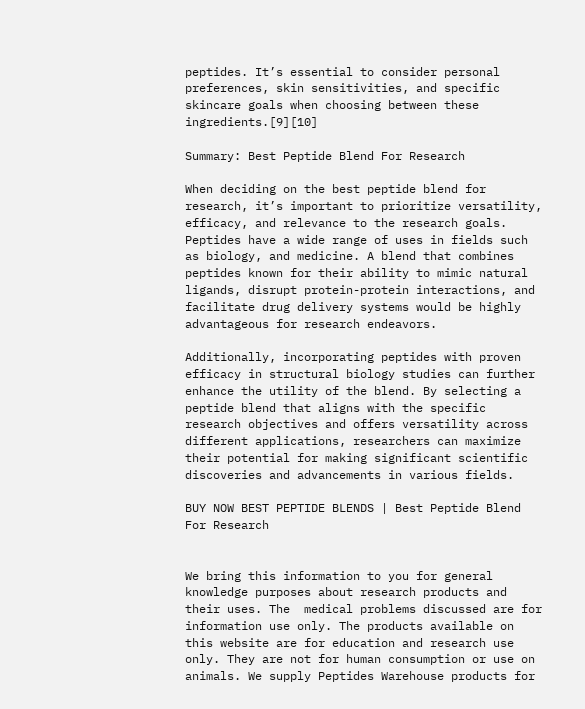peptides. It’s essential to consider personal preferences, skin sensitivities, and specific skincare goals when choosing between these ingredients.[9][10]

Summary: Best Peptide Blend For Research

When deciding on the best peptide blend for research, it’s important to prioritize versatility, efficacy, and relevance to the research goals. Peptides have a wide range of uses in fields such as biology, and medicine. A blend that combines peptides known for their ability to mimic natural ligands, disrupt protein-protein interactions, and facilitate drug delivery systems would be highly advantageous for research endeavors.

Additionally, incorporating peptides with proven efficacy in structural biology studies can further enhance the utility of the blend. By selecting a peptide blend that aligns with the specific research objectives and offers versatility across different applications, researchers can maximize their potential for making significant scientific discoveries and advancements in various fields.

BUY NOW BEST PEPTIDE BLENDS | Best Peptide Blend For Research


We bring this information to you for general knowledge purposes about research products and their uses. The  medical problems discussed are for information use only. The products available on this website are for education and research use only. They are not for human consumption or use on animals. We supply Peptides Warehouse products for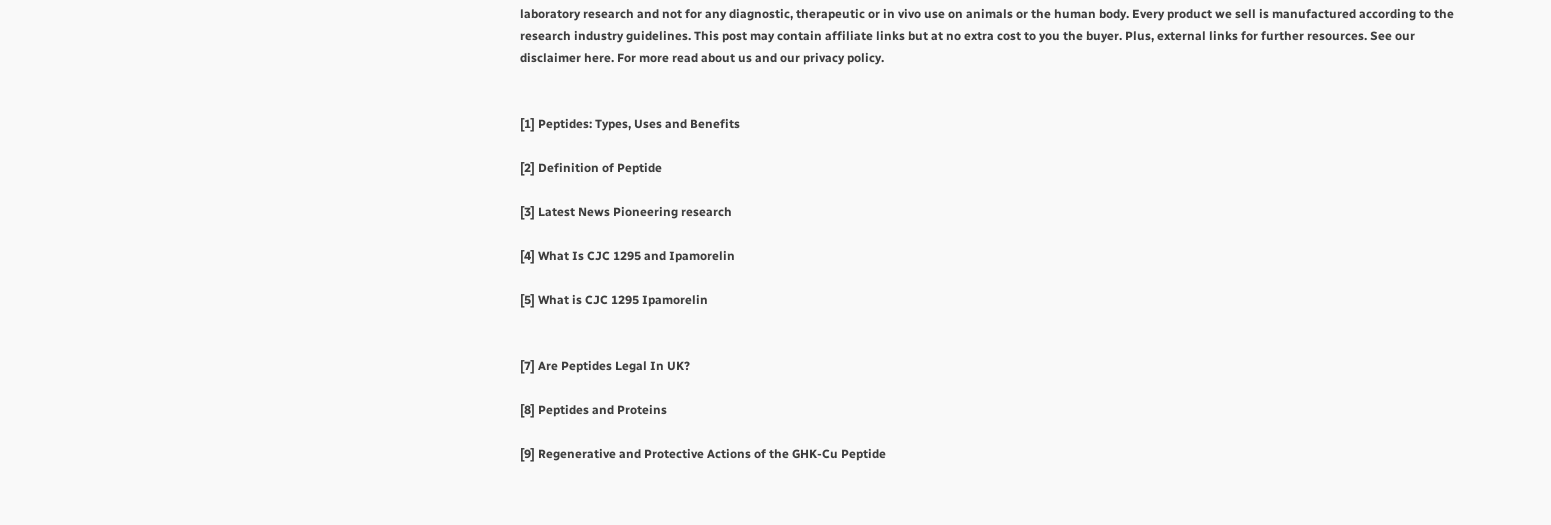laboratory research and not for any diagnostic, therapeutic or in vivo use on animals or the human body. Every product we sell is manufactured according to the research industry guidelines. This post may contain affiliate links but at no extra cost to you the buyer. Plus, external links for further resources. See our disclaimer here. For more read about us and our privacy policy.


[1] Peptides: Types, Uses and Benefits

[2] Definition of Peptide

[3] Latest News Pioneering research

[4] What Is CJC 1295 and Ipamorelin

[5] What is CJC 1295 Ipamorelin


[7] Are Peptides Legal In UK?

[8] Peptides and Proteins

[9] Regenerative and Protective Actions of the GHK-Cu Peptide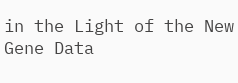in the Light of the New Gene Data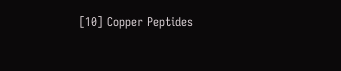[10] Copper Peptides